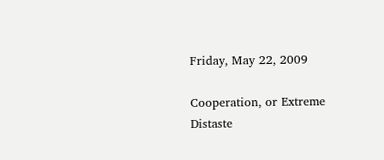Friday, May 22, 2009

Cooperation, or Extreme Distaste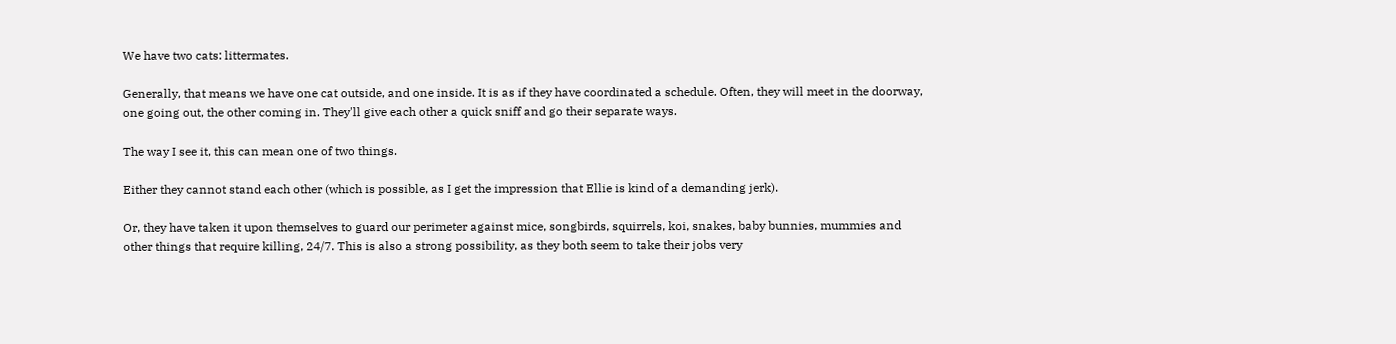We have two cats: littermates.

Generally, that means we have one cat outside, and one inside. It is as if they have coordinated a schedule. Often, they will meet in the doorway, one going out, the other coming in. They'll give each other a quick sniff and go their separate ways.

The way I see it, this can mean one of two things.

Either they cannot stand each other (which is possible, as I get the impression that Ellie is kind of a demanding jerk).

Or, they have taken it upon themselves to guard our perimeter against mice, songbirds, squirrels, koi, snakes, baby bunnies, mummies and other things that require killing, 24/7. This is also a strong possibility, as they both seem to take their jobs very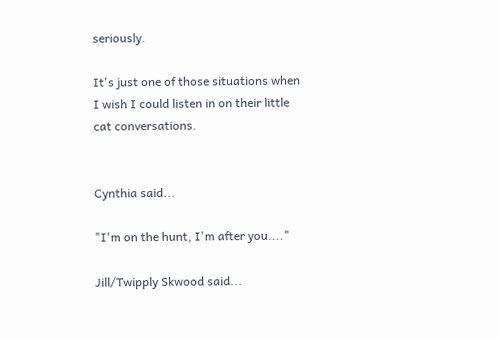seriously.

It's just one of those situations when I wish I could listen in on their little cat conversations.


Cynthia said...

"I'm on the hunt, I'm after you...."

Jill/Twipply Skwood said...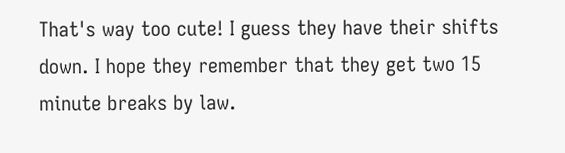That's way too cute! I guess they have their shifts down. I hope they remember that they get two 15 minute breaks by law.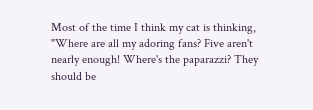Most of the time I think my cat is thinking, "Where are all my adoring fans? Five aren't nearly enough! Where's the paparazzi? They should be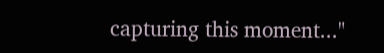capturing this moment..."